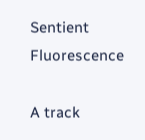Sentient Fluorescence

A track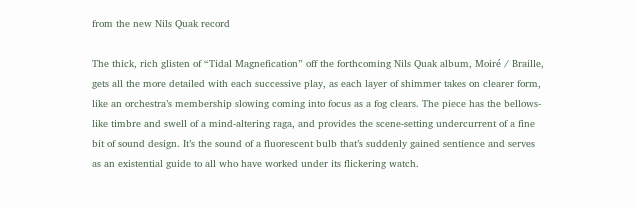from the new Nils Quak record

The thick, rich glisten of “Tidal Magnefication” off the forthcoming Nils Quak album, Moiré / Braille, gets all the more detailed with each successive play, as each layer of shimmer takes on clearer form, like an orchestra’s membership slowing coming into focus as a fog clears. The piece has the bellows-like timbre and swell of a mind-altering raga, and provides the scene-setting undercurrent of a fine bit of sound design. It’s the sound of a fluorescent bulb that’s suddenly gained sentience and serves as an existential guide to all who have worked under its flickering watch.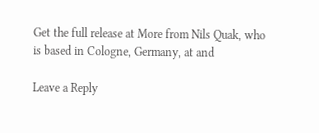Get the full release at More from Nils Quak, who is based in Cologne, Germany, at and

Leave a Reply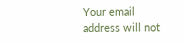Your email address will not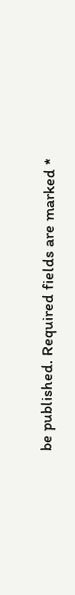be published. Required fields are marked *